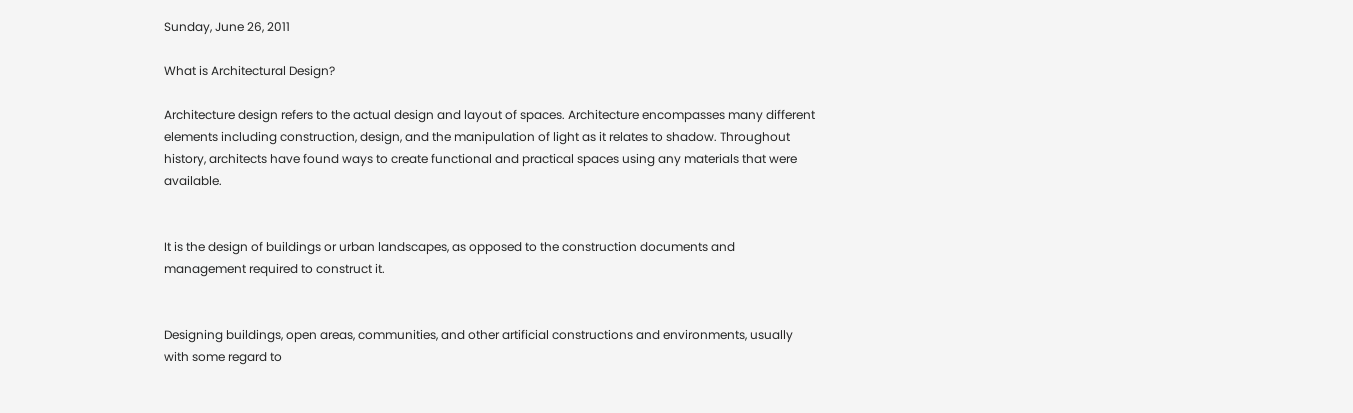Sunday, June 26, 2011

What is Architectural Design?

Architecture design refers to the actual design and layout of spaces. Architecture encompasses many different elements including construction, design, and the manipulation of light as it relates to shadow. Throughout history, architects have found ways to create functional and practical spaces using any materials that were available.


It is the design of buildings or urban landscapes, as opposed to the construction documents and management required to construct it.


Designing buildings, open areas, communities, and other artificial constructions and environments, usually with some regard to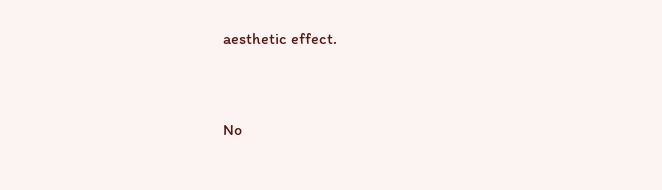aesthetic effect.


No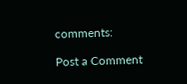comments:

Post a Comment